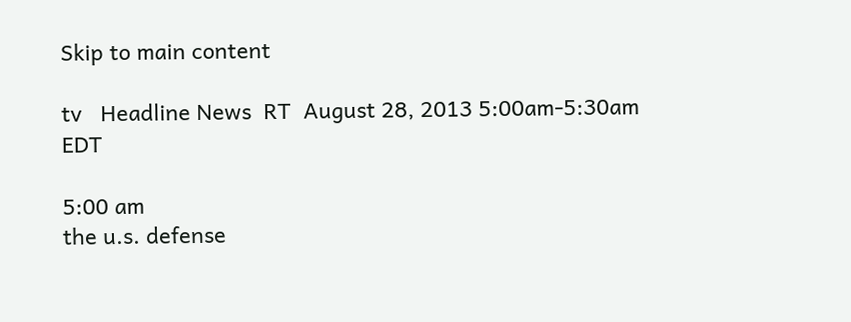Skip to main content

tv   Headline News  RT  August 28, 2013 5:00am-5:30am EDT

5:00 am
the u.s. defense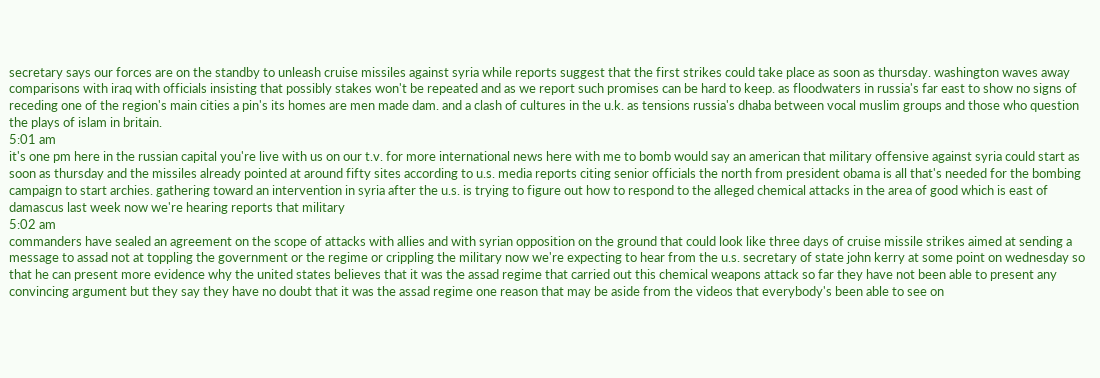secretary says our forces are on the standby to unleash cruise missiles against syria while reports suggest that the first strikes could take place as soon as thursday. washington waves away comparisons with iraq with officials insisting that possibly stakes won't be repeated and as we report such promises can be hard to keep. as floodwaters in russia's far east to show no signs of receding one of the region's main cities a pin's its homes are men made dam. and a clash of cultures in the u.k. as tensions russia's dhaba between vocal muslim groups and those who question the plays of islam in britain.
5:01 am
it's one pm here in the russian capital you're live with us on our t.v. for more international news here with me to bomb would say an american that military offensive against syria could start as soon as thursday and the missiles already pointed at around fifty sites according to u.s. media reports citing senior officials the north from president obama is all that's needed for the bombing campaign to start archies. gathering toward an intervention in syria after the u.s. is trying to figure out how to respond to the alleged chemical attacks in the area of good which is east of damascus last week now we're hearing reports that military
5:02 am
commanders have sealed an agreement on the scope of attacks with allies and with syrian opposition on the ground that could look like three days of cruise missile strikes aimed at sending a message to assad not at toppling the government or the regime or crippling the military now we're expecting to hear from the u.s. secretary of state john kerry at some point on wednesday so that he can present more evidence why the united states believes that it was the assad regime that carried out this chemical weapons attack so far they have not been able to present any convincing argument but they say they have no doubt that it was the assad regime one reason that may be aside from the videos that everybody's been able to see on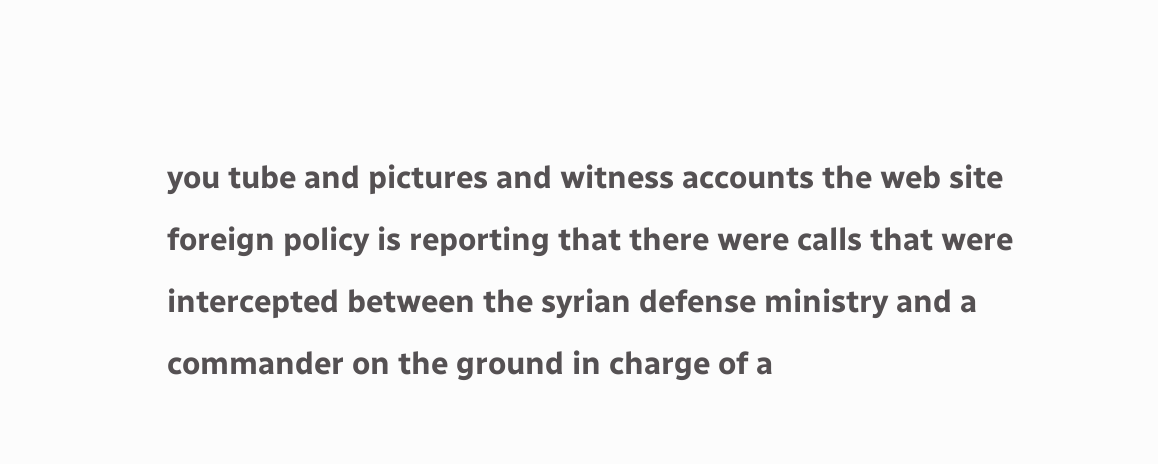you tube and pictures and witness accounts the web site foreign policy is reporting that there were calls that were intercepted between the syrian defense ministry and a commander on the ground in charge of a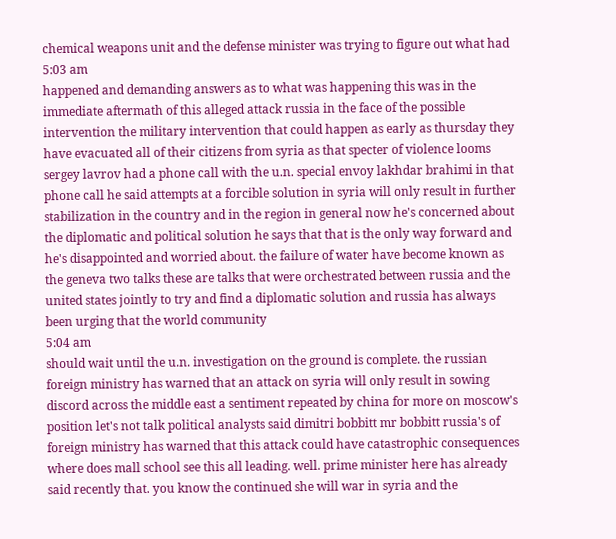chemical weapons unit and the defense minister was trying to figure out what had
5:03 am
happened and demanding answers as to what was happening this was in the immediate aftermath of this alleged attack russia in the face of the possible intervention the military intervention that could happen as early as thursday they have evacuated all of their citizens from syria as that specter of violence looms sergey lavrov had a phone call with the u.n. special envoy lakhdar brahimi in that phone call he said attempts at a forcible solution in syria will only result in further stabilization in the country and in the region in general now he's concerned about the diplomatic and political solution he says that that is the only way forward and he's disappointed and worried about. the failure of water have become known as the geneva two talks these are talks that were orchestrated between russia and the united states jointly to try and find a diplomatic solution and russia has always been urging that the world community
5:04 am
should wait until the u.n. investigation on the ground is complete. the russian foreign ministry has warned that an attack on syria will only result in sowing discord across the middle east a sentiment repeated by china for more on moscow's position let's not talk political analysts said dimitri bobbitt mr bobbitt russia's of foreign ministry has warned that this attack could have catastrophic consequences where does mall school see this all leading. well. prime minister here has already said recently that. you know the continued she will war in syria and the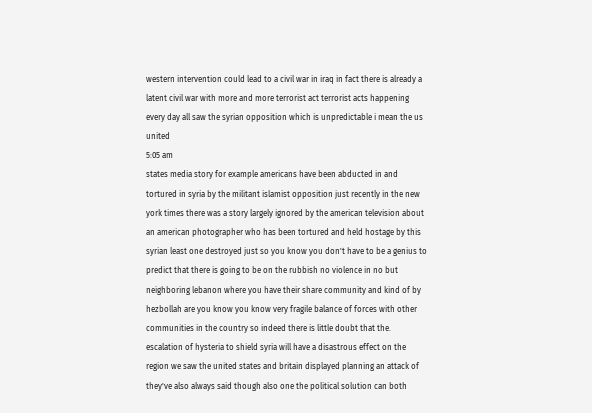western intervention could lead to a civil war in iraq in fact there is already a latent civil war with more and more terrorist act terrorist acts happening every day all saw the syrian opposition which is unpredictable i mean the us united
5:05 am
states media story for example americans have been abducted in and tortured in syria by the militant islamist opposition just recently in the new york times there was a story largely ignored by the american television about an american photographer who has been tortured and held hostage by this syrian least one destroyed just so you know you don't have to be a genius to predict that there is going to be on the rubbish no violence in no but neighboring lebanon where you have their share community and kind of by hezbollah are you know you know very fragile balance of forces with other communities in the country so indeed there is little doubt that the. escalation of hysteria to shield syria will have a disastrous effect on the region we saw the united states and britain displayed planning an attack of they've also always said though also one the political solution can both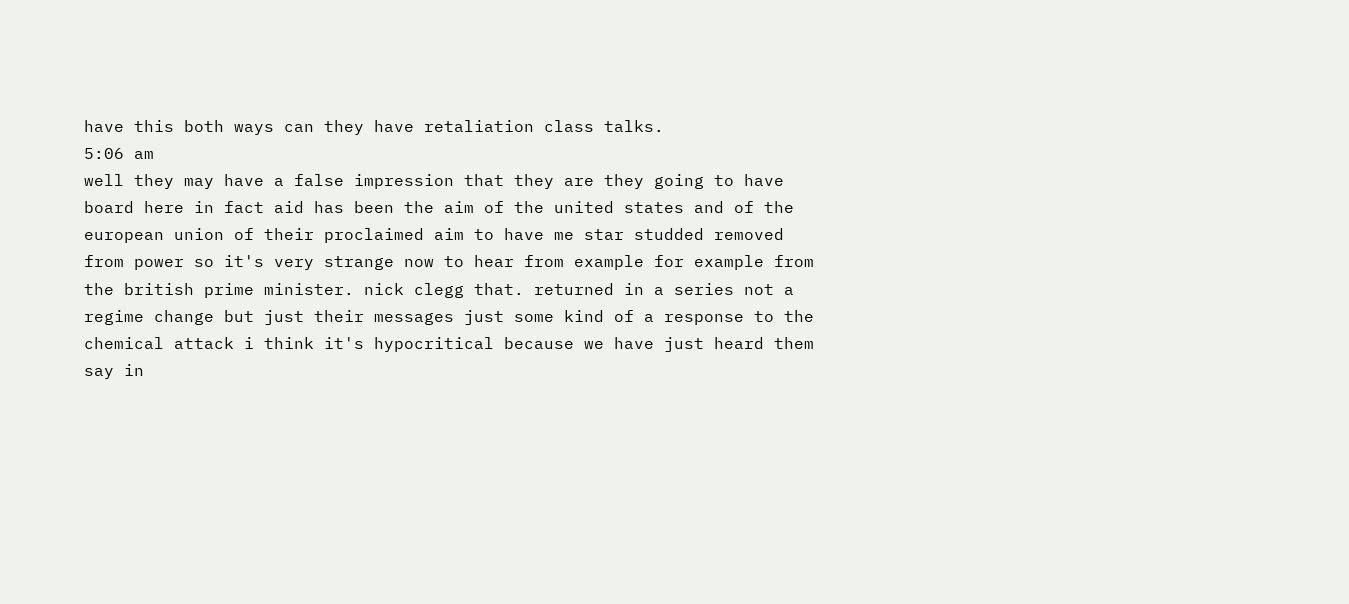have this both ways can they have retaliation class talks.
5:06 am
well they may have a false impression that they are they going to have board here in fact aid has been the aim of the united states and of the european union of their proclaimed aim to have me star studded removed from power so it's very strange now to hear from example for example from the british prime minister. nick clegg that. returned in a series not a regime change but just their messages just some kind of a response to the chemical attack i think it's hypocritical because we have just heard them say in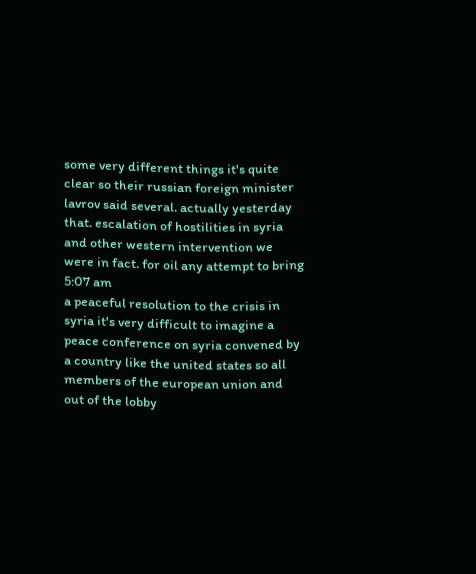some very different things it's quite clear so their russian foreign minister lavrov said several. actually yesterday that. escalation of hostilities in syria and other western intervention we were in fact. for oil any attempt to bring
5:07 am
a peaceful resolution to the crisis in syria it's very difficult to imagine a peace conference on syria convened by a country like the united states so all members of the european union and out of the lobby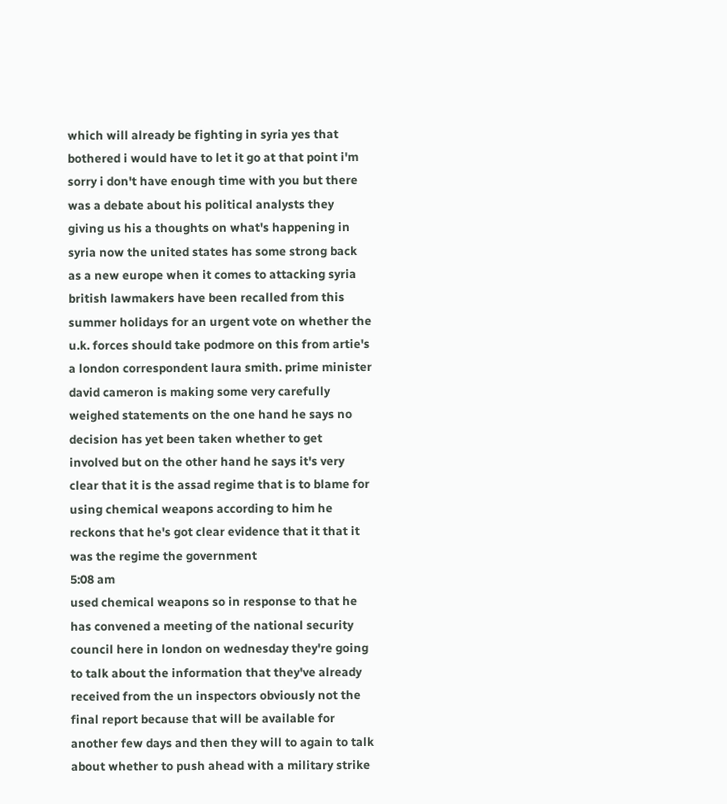which will already be fighting in syria yes that bothered i would have to let it go at that point i'm sorry i don't have enough time with you but there was a debate about his political analysts they giving us his a thoughts on what's happening in syria now the united states has some strong back as a new europe when it comes to attacking syria british lawmakers have been recalled from this summer holidays for an urgent vote on whether the u.k. forces should take podmore on this from artie's a london correspondent laura smith. prime minister david cameron is making some very carefully weighed statements on the one hand he says no decision has yet been taken whether to get involved but on the other hand he says it's very clear that it is the assad regime that is to blame for using chemical weapons according to him he reckons that he's got clear evidence that it that it was the regime the government
5:08 am
used chemical weapons so in response to that he has convened a meeting of the national security council here in london on wednesday they're going to talk about the information that they've already received from the un inspectors obviously not the final report because that will be available for another few days and then they will to again to talk about whether to push ahead with a military strike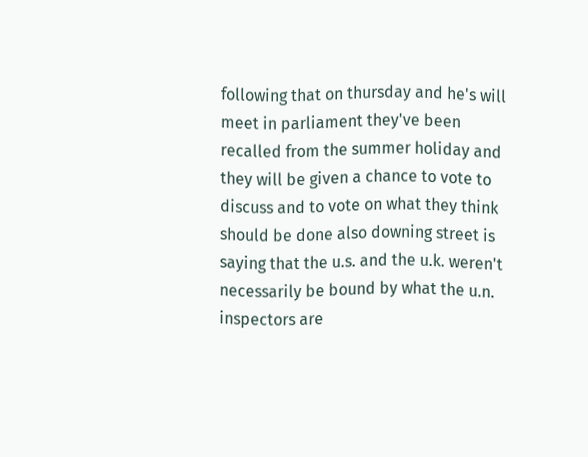following that on thursday and he's will meet in parliament they've been recalled from the summer holiday and they will be given a chance to vote to discuss and to vote on what they think should be done also downing street is saying that the u.s. and the u.k. weren't necessarily be bound by what the u.n. inspectors are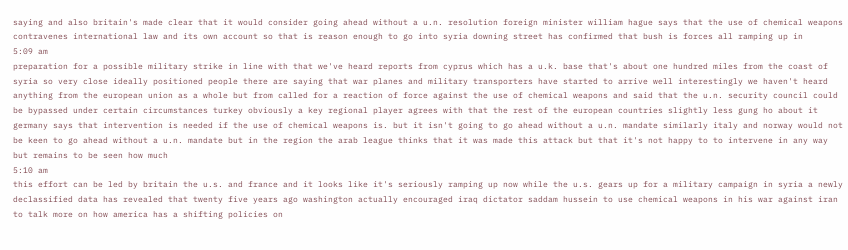saying and also britain's made clear that it would consider going ahead without a u.n. resolution foreign minister william hague says that the use of chemical weapons contravenes international law and its own account so that is reason enough to go into syria downing street has confirmed that bush is forces all ramping up in
5:09 am
preparation for a possible military strike in line with that we've heard reports from cyprus which has a u.k. base that's about one hundred miles from the coast of syria so very close ideally positioned people there are saying that war planes and military transporters have started to arrive well interestingly we haven't heard anything from the european union as a whole but from called for a reaction of force against the use of chemical weapons and said that the u.n. security council could be bypassed under certain circumstances turkey obviously a key regional player agrees with that the rest of the european countries slightly less gung ho about it germany says that intervention is needed if the use of chemical weapons is. but it isn't going to go ahead without a u.n. mandate similarly italy and norway would not be keen to go ahead without a u.n. mandate but in the region the arab league thinks that it was made this attack but that it's not happy to to intervene in any way but remains to be seen how much
5:10 am
this effort can be led by britain the u.s. and france and it looks like it's seriously ramping up now while the u.s. gears up for a military campaign in syria a newly declassified data has revealed that twenty five years ago washington actually encouraged iraq dictator saddam hussein to use chemical weapons in his war against iran to talk more on how america has a shifting policies on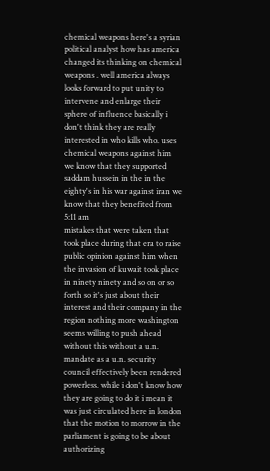chemical weapons here's a syrian political analyst how has america changed its thinking on chemical weapons . well america always looks forward to put unity to intervene and enlarge their sphere of influence basically i don't think they are really interested in who kills who. uses chemical weapons against him we know that they supported saddam hussein in the in the eighty's in his war against iran we know that they benefited from
5:11 am
mistakes that were taken that took place during that era to raise public opinion against him when the invasion of kuwait took place in ninety ninety and so on or so forth so it's just about their interest and their company in the region nothing more washington seems willing to push ahead without this without a u.n. mandate as a u.n. security council effectively been rendered powerless. while i don't know how they are going to do it i mean it was just circulated here in london that the motion to morrow in the parliament is going to be about authorizing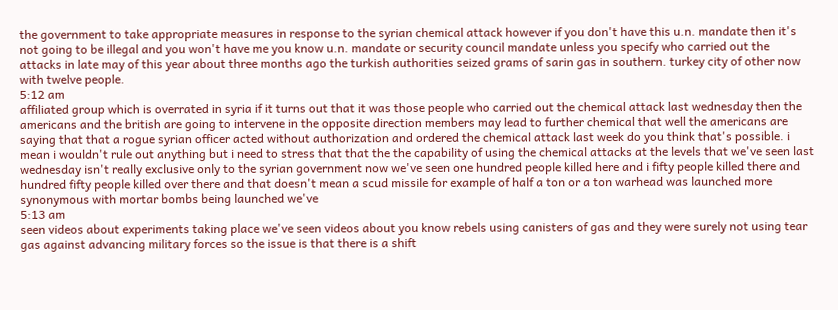the government to take appropriate measures in response to the syrian chemical attack however if you don't have this u.n. mandate then it's not going to be illegal and you won't have me you know u.n. mandate or security council mandate unless you specify who carried out the attacks in late may of this year about three months ago the turkish authorities seized grams of sarin gas in southern. turkey city of other now with twelve people.
5:12 am
affiliated group which is overrated in syria if it turns out that it was those people who carried out the chemical attack last wednesday then the americans and the british are going to intervene in the opposite direction members may lead to further chemical that well the americans are saying that that a rogue syrian officer acted without authorization and ordered the chemical attack last week do you think that's possible. i mean i wouldn't rule out anything but i need to stress that that the the capability of using the chemical attacks at the levels that we've seen last wednesday isn't really exclusive only to the syrian government now we've seen one hundred people killed here and i fifty people killed there and hundred fifty people killed over there and that doesn't mean a scud missile for example of half a ton or a ton warhead was launched more synonymous with mortar bombs being launched we've
5:13 am
seen videos about experiments taking place we've seen videos about you know rebels using canisters of gas and they were surely not using tear gas against advancing military forces so the issue is that there is a shift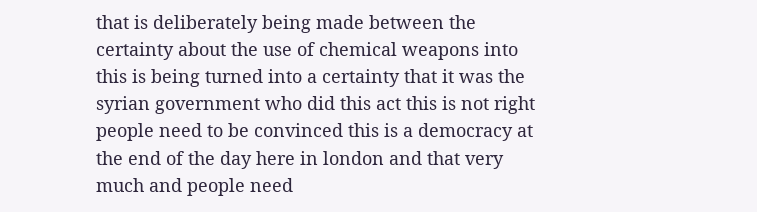that is deliberately being made between the certainty about the use of chemical weapons into this is being turned into a certainty that it was the syrian government who did this act this is not right people need to be convinced this is a democracy at the end of the day here in london and that very much and people need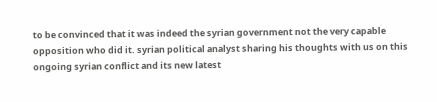to be convinced that it was indeed the syrian government not the very capable opposition who did it. syrian political analyst sharing his thoughts with us on this ongoing syrian conflict and its new latest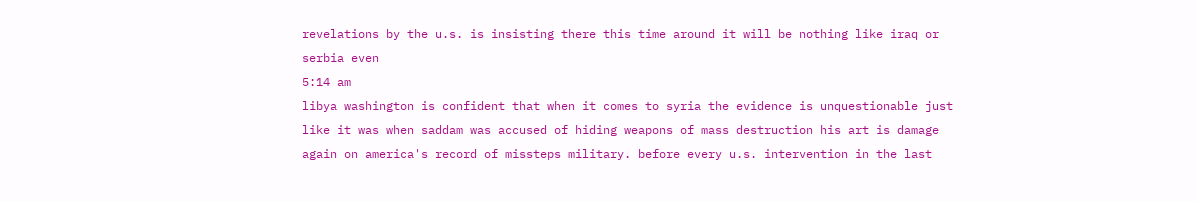revelations by the u.s. is insisting there this time around it will be nothing like iraq or serbia even
5:14 am
libya washington is confident that when it comes to syria the evidence is unquestionable just like it was when saddam was accused of hiding weapons of mass destruction his art is damage again on america's record of missteps military. before every u.s. intervention in the last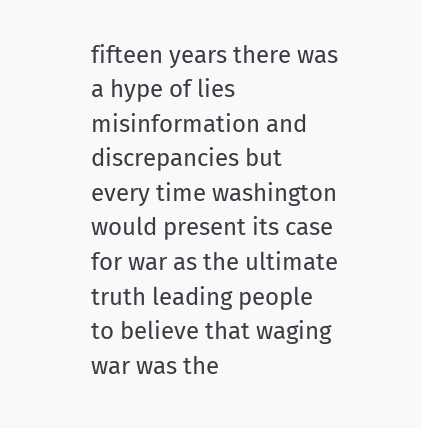fifteen years there was a hype of lies misinformation and discrepancies but every time washington would present its case for war as the ultimate truth leading people to believe that waging war was the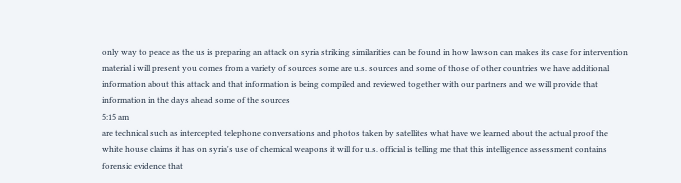only way to peace as the us is preparing an attack on syria striking similarities can be found in how lawson can makes its case for intervention material i will present you comes from a variety of sources some are u.s. sources and some of those of other countries we have additional information about this attack and that information is being compiled and reviewed together with our partners and we will provide that information in the days ahead some of the sources
5:15 am
are technical such as intercepted telephone conversations and photos taken by satellites what have we learned about the actual proof the white house claims it has on syria's use of chemical weapons it will for u.s. official is telling me that this intelligence assessment contains forensic evidence that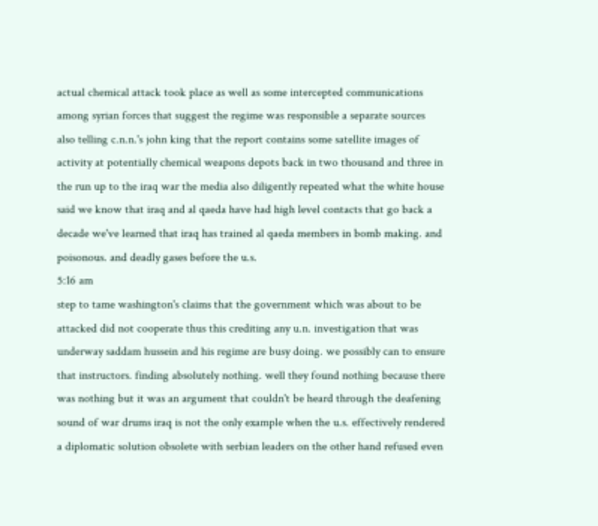actual chemical attack took place as well as some intercepted communications among syrian forces that suggest the regime was responsible a separate sources also telling c.n.n.'s john king that the report contains some satellite images of activity at potentially chemical weapons depots back in two thousand and three in the run up to the iraq war the media also diligently repeated what the white house said we know that iraq and al qaeda have had high level contacts that go back a decade we've learned that iraq has trained al qaeda members in bomb making. and poisonous. and deadly gases before the u.s.
5:16 am
step to tame washington's claims that the government which was about to be attacked did not cooperate thus this crediting any u.n. investigation that was underway saddam hussein and his regime are busy doing. we possibly can to ensure that instructors. finding absolutely nothing. well they found nothing because there was nothing but it was an argument that couldn't be heard through the deafening sound of war drums iraq is not the only example when the u.s. effectively rendered a diplomatic solution obsolete with serbian leaders on the other hand refused even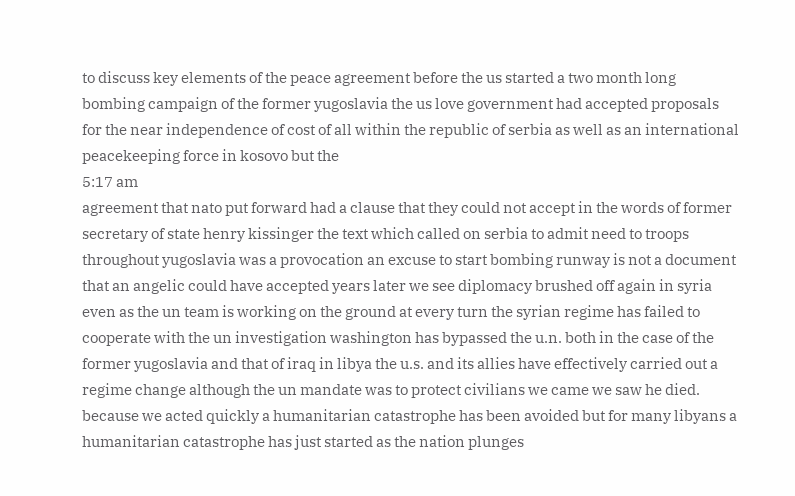to discuss key elements of the peace agreement before the us started a two month long bombing campaign of the former yugoslavia the us love government had accepted proposals for the near independence of cost of all within the republic of serbia as well as an international peacekeeping force in kosovo but the
5:17 am
agreement that nato put forward had a clause that they could not accept in the words of former secretary of state henry kissinger the text which called on serbia to admit need to troops throughout yugoslavia was a provocation an excuse to start bombing runway is not a document that an angelic could have accepted years later we see diplomacy brushed off again in syria even as the un team is working on the ground at every turn the syrian regime has failed to cooperate with the un investigation washington has bypassed the u.n. both in the case of the former yugoslavia and that of iraq in libya the u.s. and its allies have effectively carried out a regime change although the un mandate was to protect civilians we came we saw he died. because we acted quickly a humanitarian catastrophe has been avoided but for many libyans a humanitarian catastrophe has just started as the nation plunges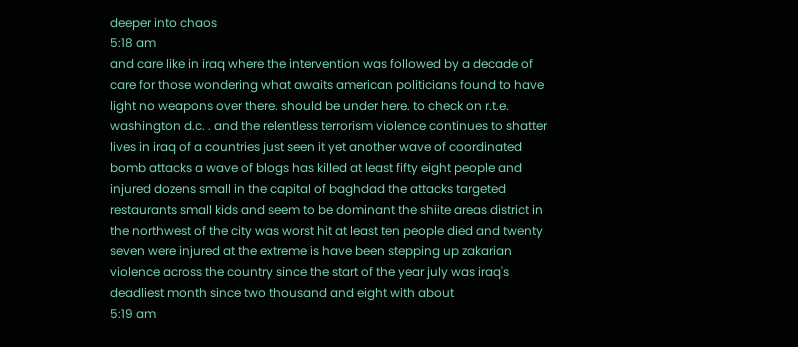deeper into chaos
5:18 am
and care like in iraq where the intervention was followed by a decade of care for those wondering what awaits american politicians found to have light no weapons over there. should be under here. to check on r.t.e. washington d.c. . and the relentless terrorism violence continues to shatter lives in iraq of a countries just seen it yet another wave of coordinated bomb attacks a wave of blogs has killed at least fifty eight people and injured dozens small in the capital of baghdad the attacks targeted restaurants small kids and seem to be dominant the shiite areas district in the northwest of the city was worst hit at least ten people died and twenty seven were injured at the extreme is have been stepping up zakarian violence across the country since the start of the year july was iraq's deadliest month since two thousand and eight with about
5:19 am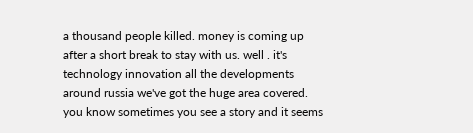a thousand people killed. money is coming up after a short break to stay with us. well . it's technology innovation all the developments around russia we've got the huge area covered. you know sometimes you see a story and it seems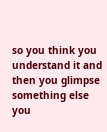so you think you understand it and then you glimpse something else you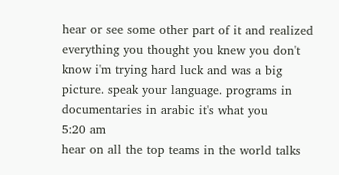hear or see some other part of it and realized everything you thought you knew you don't know i'm trying hard luck and was a big picture. speak your language. programs in documentaries in arabic it's what you
5:20 am
hear on all the top teams in the world talks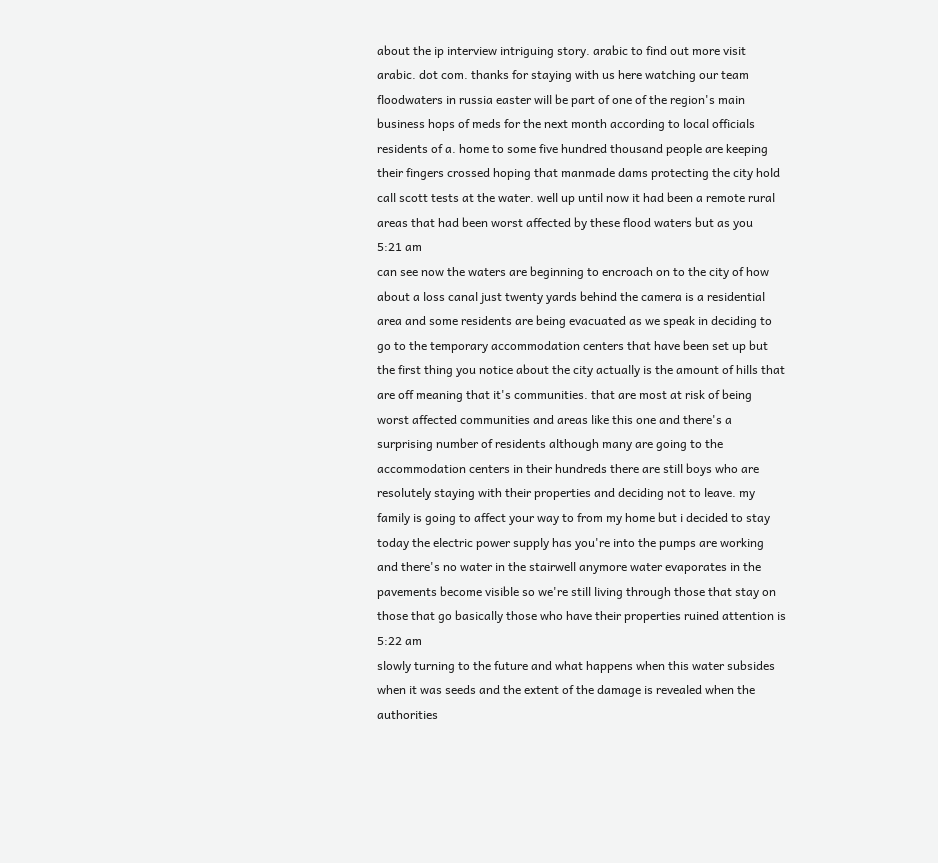about the ip interview intriguing story. arabic to find out more visit arabic. dot com. thanks for staying with us here watching our team floodwaters in russia easter will be part of one of the region's main business hops of meds for the next month according to local officials residents of a. home to some five hundred thousand people are keeping their fingers crossed hoping that manmade dams protecting the city hold call scott tests at the water. well up until now it had been a remote rural areas that had been worst affected by these flood waters but as you
5:21 am
can see now the waters are beginning to encroach on to the city of how about a loss canal just twenty yards behind the camera is a residential area and some residents are being evacuated as we speak in deciding to go to the temporary accommodation centers that have been set up but the first thing you notice about the city actually is the amount of hills that are off meaning that it's communities. that are most at risk of being worst affected communities and areas like this one and there's a surprising number of residents although many are going to the accommodation centers in their hundreds there are still boys who are resolutely staying with their properties and deciding not to leave. my family is going to affect your way to from my home but i decided to stay today the electric power supply has you're into the pumps are working and there's no water in the stairwell anymore water evaporates in the pavements become visible so we're still living through those that stay on those that go basically those who have their properties ruined attention is
5:22 am
slowly turning to the future and what happens when this water subsides when it was seeds and the extent of the damage is revealed when the authorities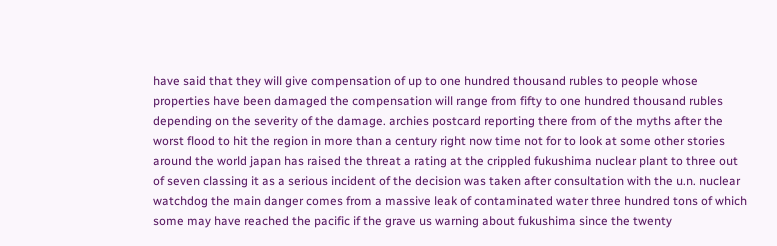have said that they will give compensation of up to one hundred thousand rubles to people whose properties have been damaged the compensation will range from fifty to one hundred thousand rubles depending on the severity of the damage. archies postcard reporting there from of the myths after the worst flood to hit the region in more than a century right now time not for to look at some other stories around the world japan has raised the threat a rating at the crippled fukushima nuclear plant to three out of seven classing it as a serious incident of the decision was taken after consultation with the u.n. nuclear watchdog the main danger comes from a massive leak of contaminated water three hundred tons of which some may have reached the pacific if the grave us warning about fukushima since the twenty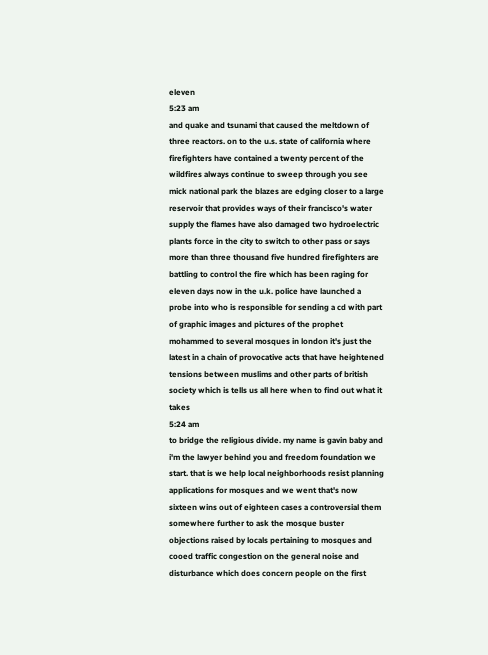eleven
5:23 am
and quake and tsunami that caused the meltdown of three reactors. on to the u.s. state of california where firefighters have contained a twenty percent of the wildfires always continue to sweep through you see mick national park the blazes are edging closer to a large reservoir that provides ways of their francisco's water supply the flames have also damaged two hydroelectric plants force in the city to switch to other pass or says more than three thousand five hundred firefighters are battling to control the fire which has been raging for eleven days now in the u.k. police have launched a probe into who is responsible for sending a cd with part of graphic images and pictures of the prophet mohammed to several mosques in london it's just the latest in a chain of provocative acts that have heightened tensions between muslims and other parts of british society which is tells us all here when to find out what it takes
5:24 am
to bridge the religious divide. my name is gavin baby and i'm the lawyer behind you and freedom foundation we start. that is we help local neighborhoods resist planning applications for mosques and we went that's now sixteen wins out of eighteen cases a controversial them somewhere further to ask the mosque buster objections raised by locals pertaining to mosques and cooed traffic congestion on the general noise and disturbance which does concern people on the first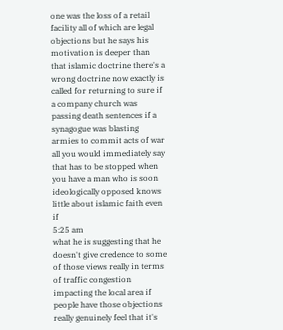one was the loss of a retail facility all of which are legal objections but he says his motivation is deeper than that islamic doctrine there's a wrong doctrine now exactly is called for returning to sure if a company church was passing death sentences if a synagogue was blasting armies to commit acts of war all you would immediately say that has to be stopped when you have a man who is soon ideologically opposed knows little about islamic faith even if
5:25 am
what he is suggesting that he doesn't give credence to some of those views really in terms of traffic congestion impacting the local area if people have those objections really genuinely feel that it's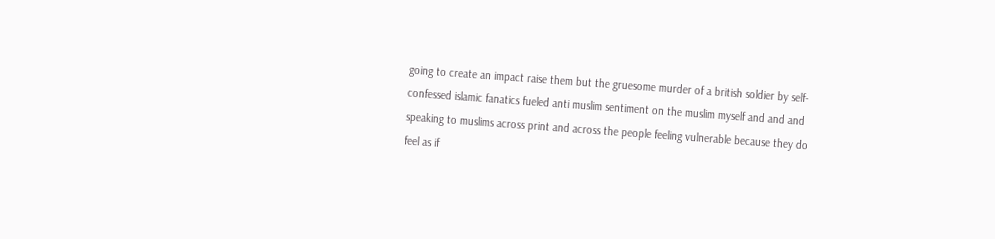going to create an impact raise them but the gruesome murder of a british soldier by self-confessed islamic fanatics fueled anti muslim sentiment on the muslim myself and and and speaking to muslims across print and across the people feeling vulnerable because they do feel as if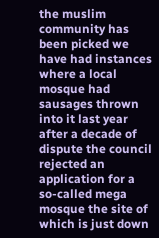the muslim community has been picked we have had instances where a local mosque had sausages thrown into it last year after a decade of dispute the council rejected an application for a so-called mega mosque the site of which is just down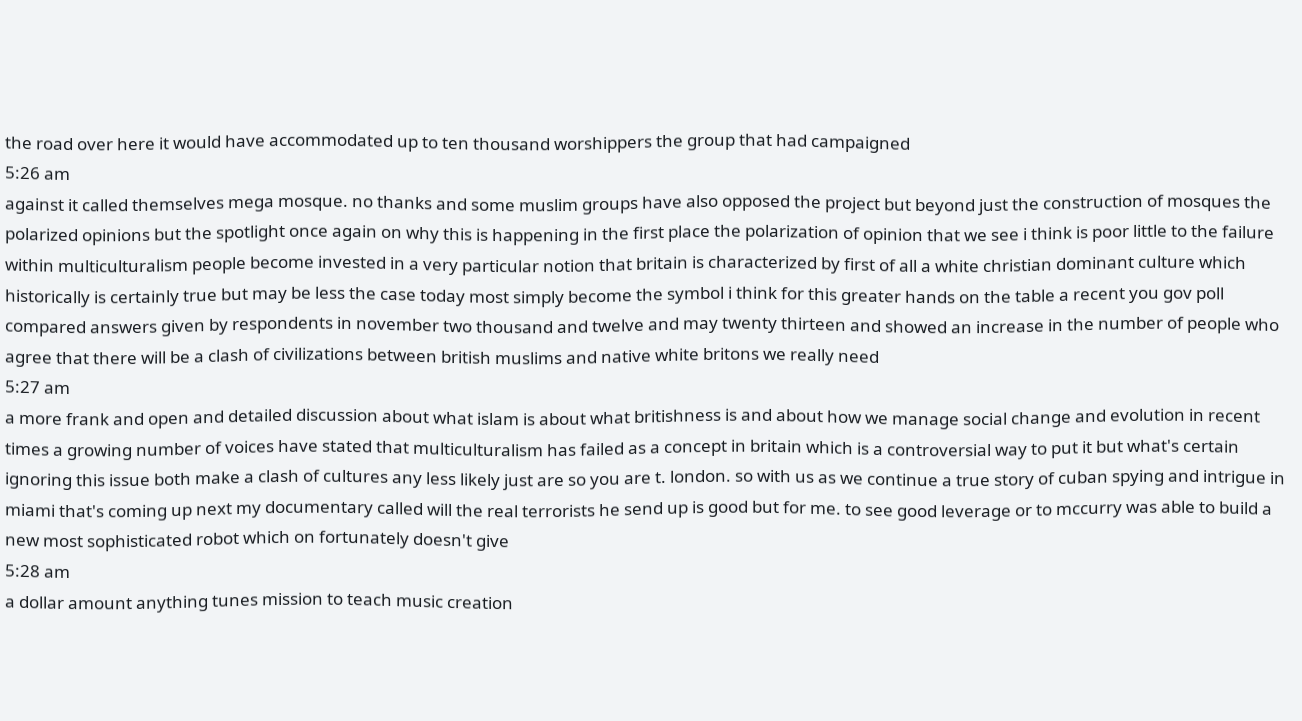the road over here it would have accommodated up to ten thousand worshippers the group that had campaigned
5:26 am
against it called themselves mega mosque. no thanks and some muslim groups have also opposed the project but beyond just the construction of mosques the polarized opinions but the spotlight once again on why this is happening in the first place the polarization of opinion that we see i think is poor little to the failure within multiculturalism people become invested in a very particular notion that britain is characterized by first of all a white christian dominant culture which historically is certainly true but may be less the case today most simply become the symbol i think for this greater hands on the table a recent you gov poll compared answers given by respondents in november two thousand and twelve and may twenty thirteen and showed an increase in the number of people who agree that there will be a clash of civilizations between british muslims and native white britons we really need
5:27 am
a more frank and open and detailed discussion about what islam is about what britishness is and about how we manage social change and evolution in recent times a growing number of voices have stated that multiculturalism has failed as a concept in britain which is a controversial way to put it but what's certain ignoring this issue both make a clash of cultures any less likely just are so you are t. london. so with us as we continue a true story of cuban spying and intrigue in miami that's coming up next my documentary called will the real terrorists he send up is good but for me. to see good leverage or to mccurry was able to build a new most sophisticated robot which on fortunately doesn't give
5:28 am
a dollar amount anything tunes mission to teach music creation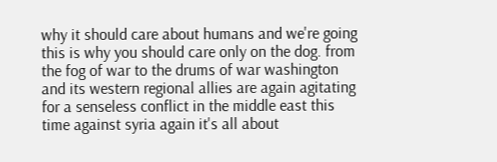why it should care about humans and we're going this is why you should care only on the dog. from the fog of war to the drums of war washington and its western regional allies are again agitating for a senseless conflict in the middle east this time against syria again it's all about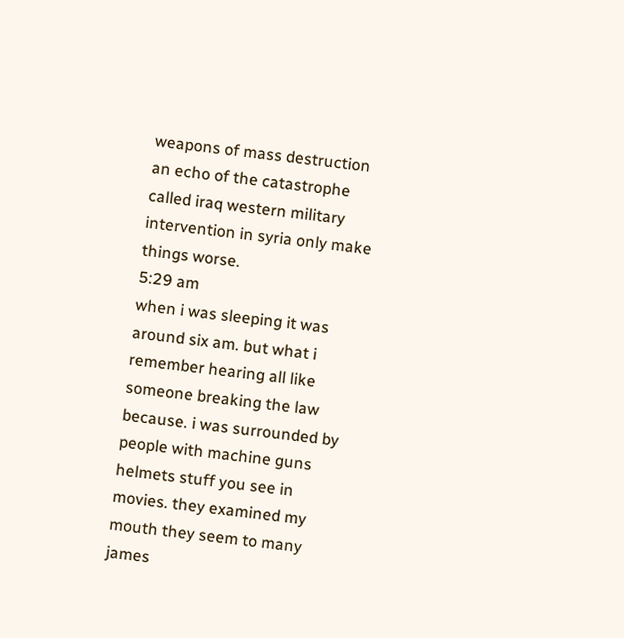weapons of mass destruction an echo of the catastrophe called iraq western military intervention in syria only make things worse.
5:29 am
when i was sleeping it was around six am. but what i remember hearing all like someone breaking the law because. i was surrounded by people with machine guns helmets stuff you see in movies. they examined my mouth they seem to many james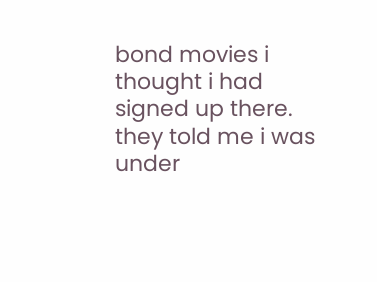bond movies i thought i had signed up there. they told me i was under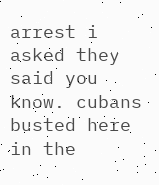arrest i asked they said you know. cubans busted here in the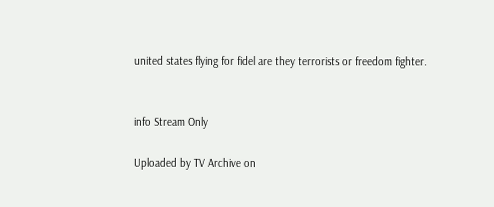united states flying for fidel are they terrorists or freedom fighter.


info Stream Only

Uploaded by TV Archive on